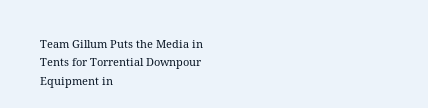Team Gillum Puts the Media in Tents for Torrential Downpour Equipment in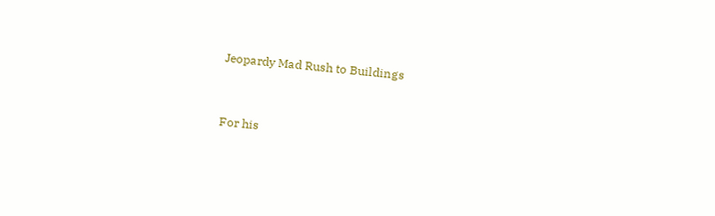Jeopardy Mad Rush to Buildings


For his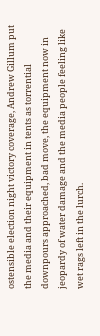ostensible election night victory coverage, Andrew Gillum put the media and their equipment in tents as torrential downpours approached, bad move, the equipment now in jeopardy of water damage and the media people feeling like wet rags left in the lurch.